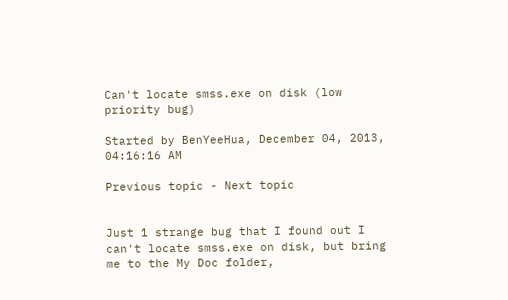Can't locate smss.exe on disk (low priority bug)

Started by BenYeeHua, December 04, 2013, 04:16:16 AM

Previous topic - Next topic


Just 1 strange bug that I found out I can't locate smss.exe on disk, but bring me to the My Doc folder,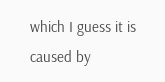which I guess it is caused by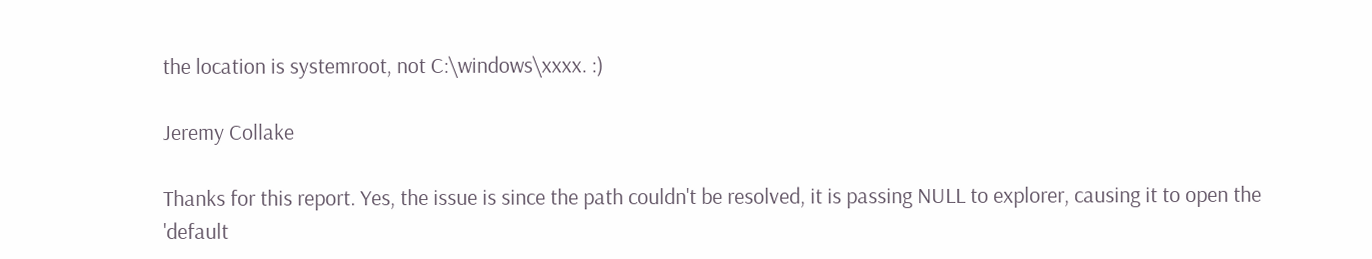the location is systemroot, not C:\windows\xxxx. :)

Jeremy Collake

Thanks for this report. Yes, the issue is since the path couldn't be resolved, it is passing NULL to explorer, causing it to open the 'default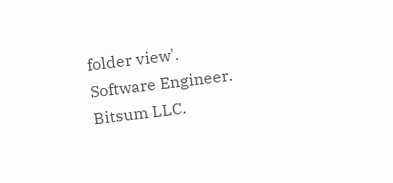folder view'.
Software Engineer. Bitsum LLC.